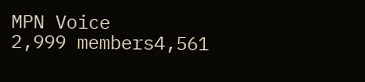MPN Voice
2,999 members4,561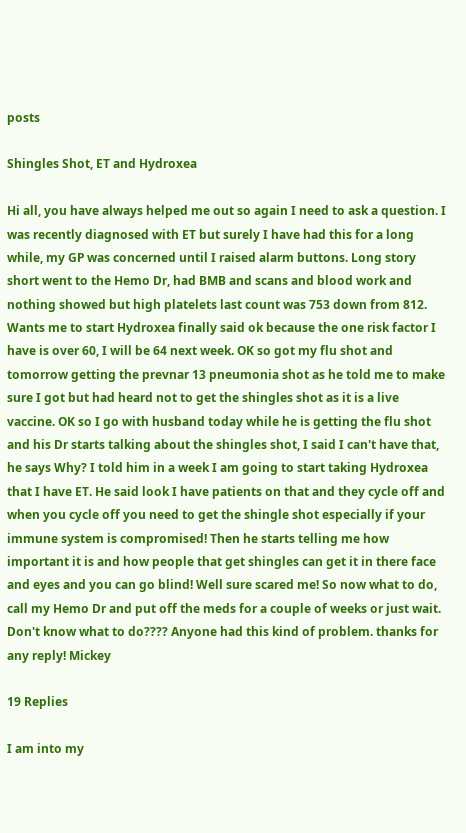posts

Shingles Shot, ET and Hydroxea

Hi all, you have always helped me out so again I need to ask a question. I was recently diagnosed with ET but surely I have had this for a long while, my GP was concerned until I raised alarm buttons. Long story short went to the Hemo Dr, had BMB and scans and blood work and nothing showed but high platelets last count was 753 down from 812. Wants me to start Hydroxea finally said ok because the one risk factor I have is over 60, I will be 64 next week. OK so got my flu shot and tomorrow getting the prevnar 13 pneumonia shot as he told me to make sure I got but had heard not to get the shingles shot as it is a live vaccine. OK so I go with husband today while he is getting the flu shot and his Dr starts talking about the shingles shot, I said I can't have that, he says Why? I told him in a week I am going to start taking Hydroxea that I have ET. He said look I have patients on that and they cycle off and when you cycle off you need to get the shingle shot especially if your immune system is compromised! Then he starts telling me how important it is and how people that get shingles can get it in there face and eyes and you can go blind! Well sure scared me! So now what to do, call my Hemo Dr and put off the meds for a couple of weeks or just wait. Don't know what to do???? Anyone had this kind of problem. thanks for any reply! Mickey

19 Replies

I am into my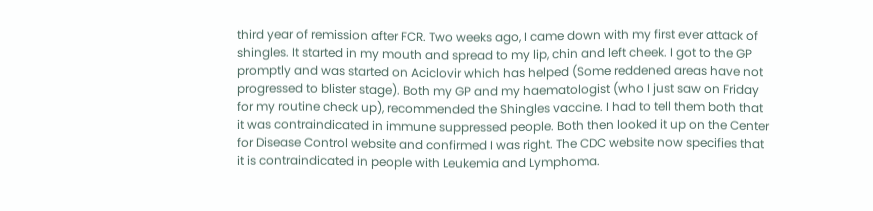third year of remission after FCR. Two weeks ago, I came down with my first ever attack of shingles. It started in my mouth and spread to my lip, chin and left cheek. I got to the GP promptly and was started on Aciclovir which has helped (Some reddened areas have not progressed to blister stage). Both my GP and my haematologist (who I just saw on Friday for my routine check up), recommended the Shingles vaccine. I had to tell them both that it was contraindicated in immune suppressed people. Both then looked it up on the Center for Disease Control website and confirmed I was right. The CDC website now specifies that it is contraindicated in people with Leukemia and Lymphoma.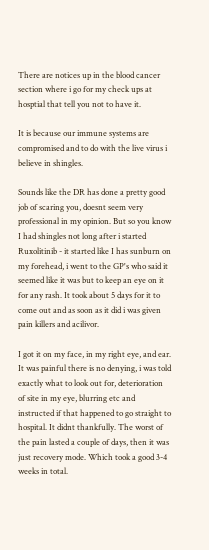There are notices up in the blood cancer section where i go for my check ups at hosptial that tell you not to have it.

It is because our immune systems are compromised and to do with the live virus i believe in shingles.

Sounds like the DR has done a pretty good job of scaring you, doesnt seem very professional in my opinion. But so you know I had shingles not long after i started Ruxolitinib - it started like I has sunburn on my forehead, i went to the GP's who said it seemed like it was but to keep an eye on it for any rash. It took about 5 days for it to come out and as soon as it did i was given pain killers and acilivor.

I got it on my face, in my right eye, and ear. It was painful there is no denying, i was told exactly what to look out for, deterioration of site in my eye, blurring etc and instructed if that happened to go straight to hospital. It didnt thankfully. The worst of the pain lasted a couple of days, then it was just recovery mode. Which took a good 3-4 weeks in total.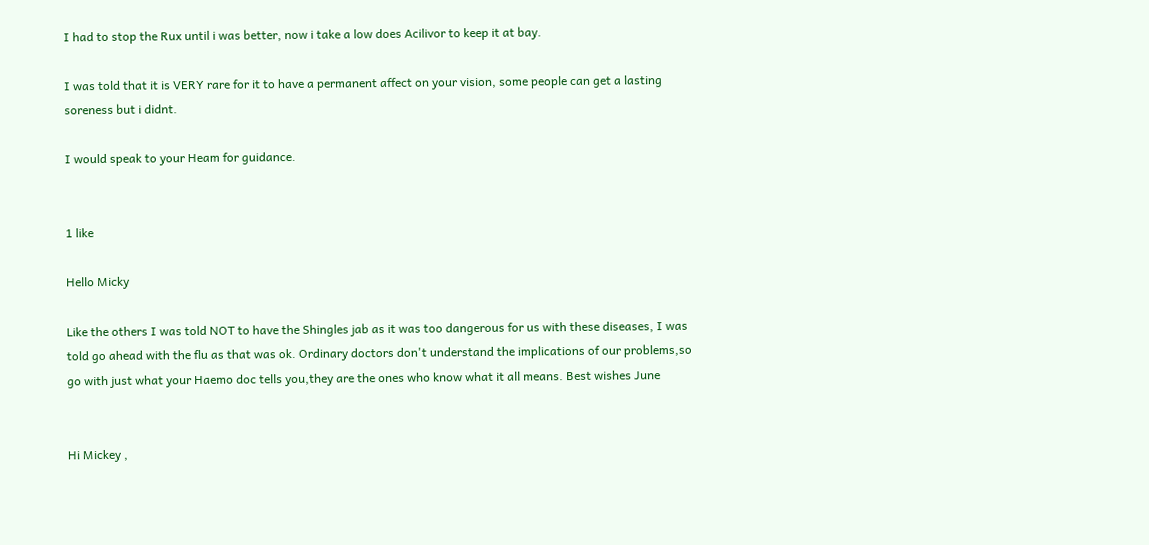I had to stop the Rux until i was better, now i take a low does Acilivor to keep it at bay.

I was told that it is VERY rare for it to have a permanent affect on your vision, some people can get a lasting soreness but i didnt.

I would speak to your Heam for guidance.


1 like

Hello Micky

Like the others I was told NOT to have the Shingles jab as it was too dangerous for us with these diseases, I was told go ahead with the flu as that was ok. Ordinary doctors don't understand the implications of our problems,so go with just what your Haemo doc tells you,they are the ones who know what it all means. Best wishes June


Hi Mickey ,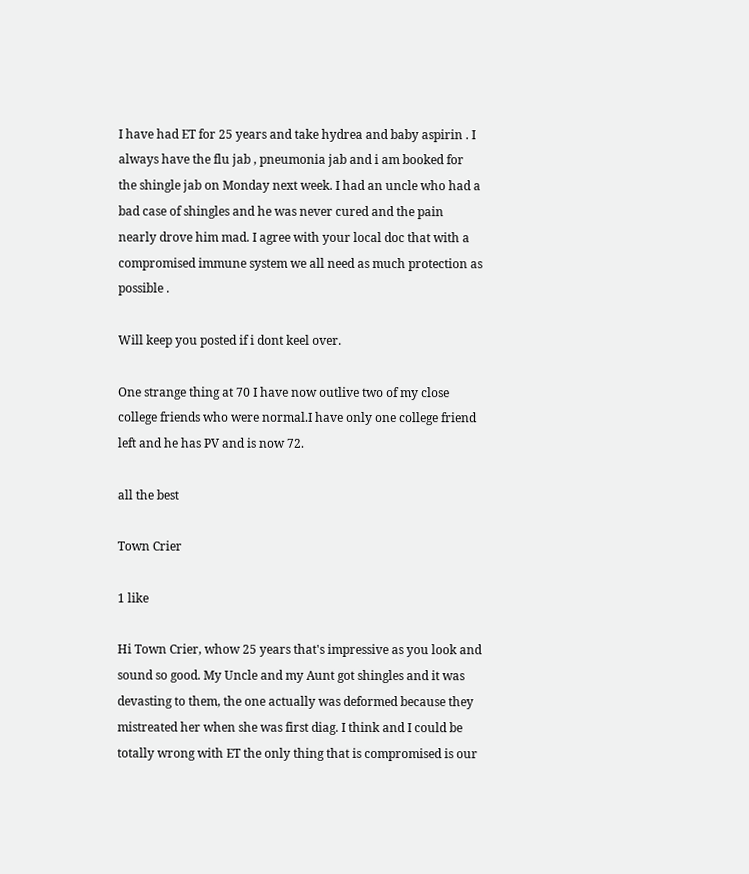I have had ET for 25 years and take hydrea and baby aspirin . I always have the flu jab , pneumonia jab and i am booked for the shingle jab on Monday next week. I had an uncle who had a bad case of shingles and he was never cured and the pain nearly drove him mad. I agree with your local doc that with a compromised immune system we all need as much protection as possible .

Will keep you posted if i dont keel over.

One strange thing at 70 I have now outlive two of my close college friends who were normal.I have only one college friend left and he has PV and is now 72.

all the best

Town Crier

1 like

Hi Town Crier, whow 25 years that's impressive as you look and sound so good. My Uncle and my Aunt got shingles and it was devasting to them, the one actually was deformed because they mistreated her when she was first diag. I think and I could be totally wrong with ET the only thing that is compromised is our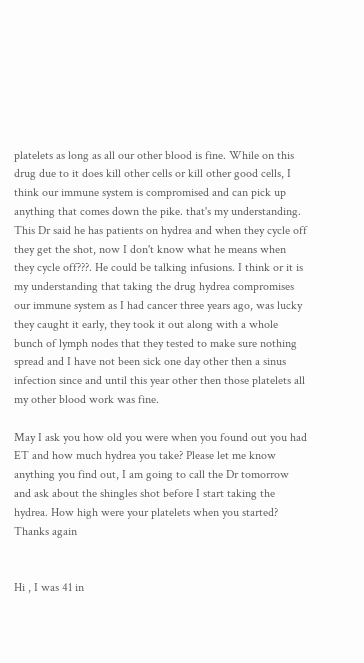platelets as long as all our other blood is fine. While on this drug due to it does kill other cells or kill other good cells, I think our immune system is compromised and can pick up anything that comes down the pike. that's my understanding. This Dr said he has patients on hydrea and when they cycle off they get the shot, now I don't know what he means when they cycle off???. He could be talking infusions. I think or it is my understanding that taking the drug hydrea compromises our immune system as I had cancer three years ago, was lucky they caught it early, they took it out along with a whole bunch of lymph nodes that they tested to make sure nothing spread and I have not been sick one day other then a sinus infection since and until this year other then those platelets all my other blood work was fine.

May I ask you how old you were when you found out you had ET and how much hydrea you take? Please let me know anything you find out, I am going to call the Dr tomorrow and ask about the shingles shot before I start taking the hydrea. How high were your platelets when you started? Thanks again


Hi , I was 41 in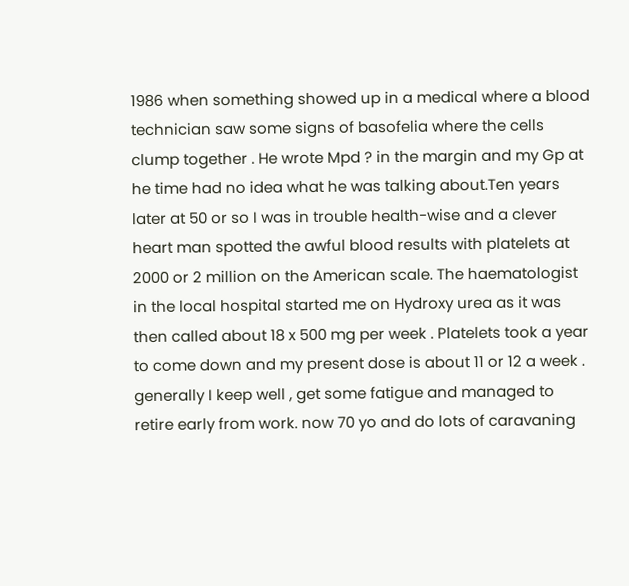1986 when something showed up in a medical where a blood technician saw some signs of basofelia where the cells clump together . He wrote Mpd ? in the margin and my Gp at he time had no idea what he was talking about.Ten years later at 50 or so I was in trouble health-wise and a clever heart man spotted the awful blood results with platelets at 2000 or 2 million on the American scale. The haematologist in the local hospital started me on Hydroxy urea as it was then called about 18 x 500 mg per week . Platelets took a year to come down and my present dose is about 11 or 12 a week . generally I keep well , get some fatigue and managed to retire early from work. now 70 yo and do lots of caravaning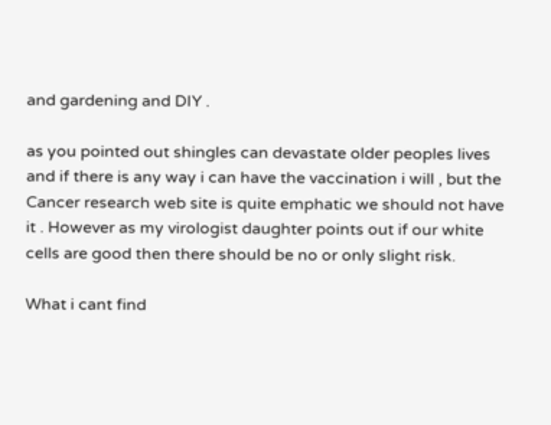and gardening and DIY .

as you pointed out shingles can devastate older peoples lives and if there is any way i can have the vaccination i will , but the Cancer research web site is quite emphatic we should not have it . However as my virologist daughter points out if our white cells are good then there should be no or only slight risk.

What i cant find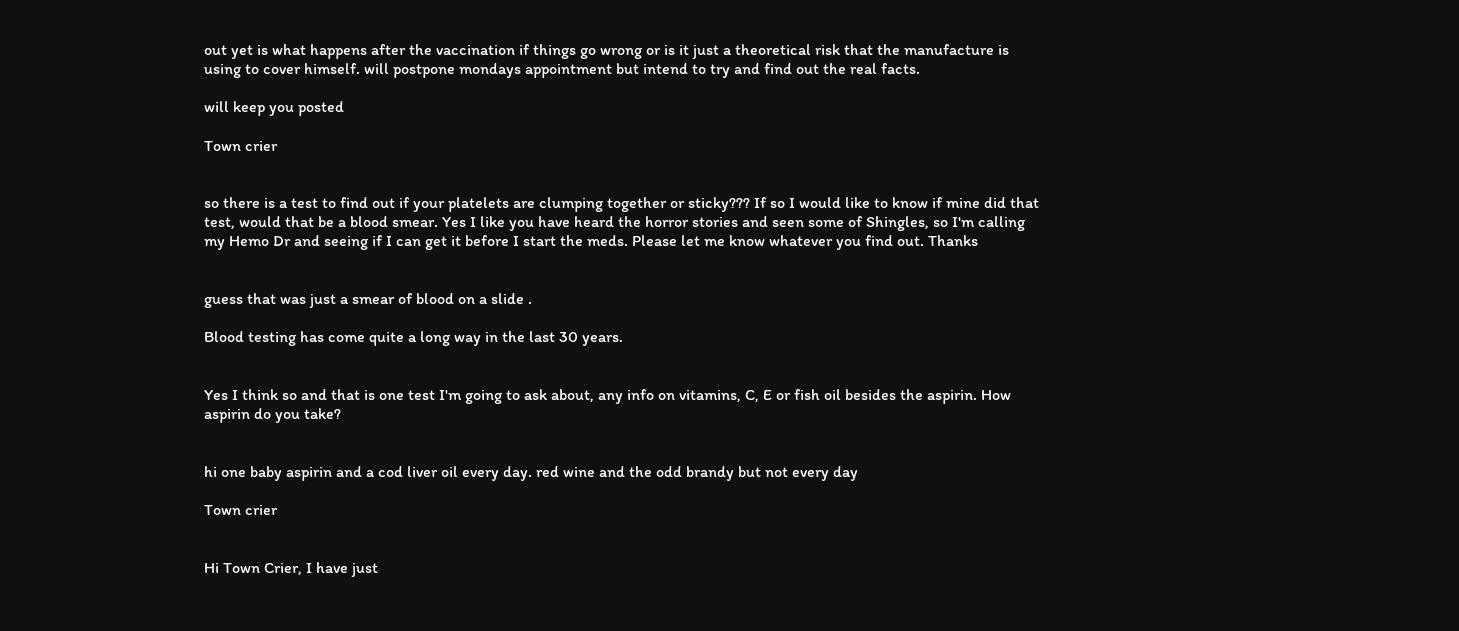out yet is what happens after the vaccination if things go wrong or is it just a theoretical risk that the manufacture is using to cover himself. will postpone mondays appointment but intend to try and find out the real facts.

will keep you posted

Town crier


so there is a test to find out if your platelets are clumping together or sticky??? If so I would like to know if mine did that test, would that be a blood smear. Yes I like you have heard the horror stories and seen some of Shingles, so I'm calling my Hemo Dr and seeing if I can get it before I start the meds. Please let me know whatever you find out. Thanks


guess that was just a smear of blood on a slide .

Blood testing has come quite a long way in the last 30 years.


Yes I think so and that is one test I'm going to ask about, any info on vitamins, C, E or fish oil besides the aspirin. How aspirin do you take?


hi one baby aspirin and a cod liver oil every day. red wine and the odd brandy but not every day

Town crier


Hi Town Crier, I have just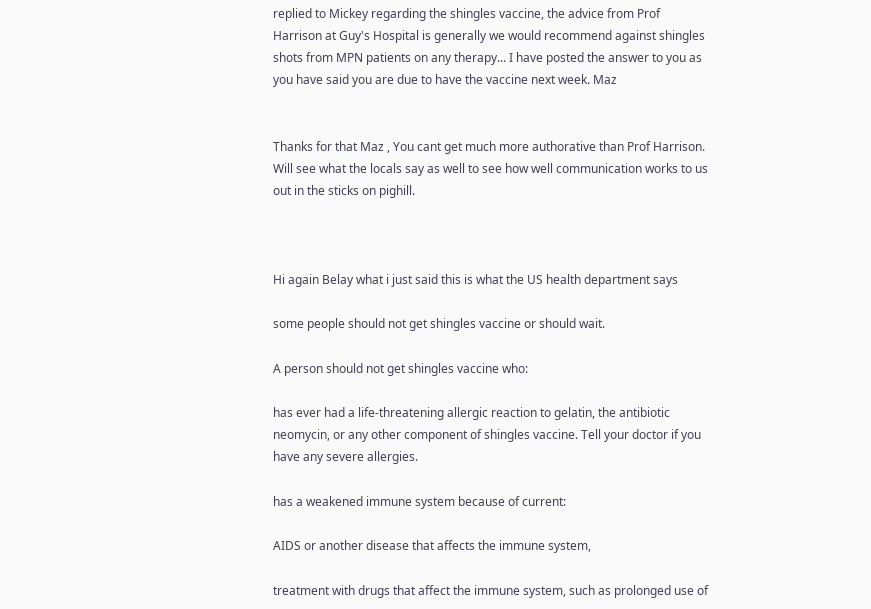replied to Mickey regarding the shingles vaccine, the advice from Prof Harrison at Guy's Hospital is generally we would recommend against shingles shots from MPN patients on any therapy... I have posted the answer to you as you have said you are due to have the vaccine next week. Maz


Thanks for that Maz , You cant get much more authorative than Prof Harrison. Will see what the locals say as well to see how well communication works to us out in the sticks on pighill.



Hi again Belay what i just said this is what the US health department says

some people should not get shingles vaccine or should wait.

A person should not get shingles vaccine who:

has ever had a life-threatening allergic reaction to gelatin, the antibiotic neomycin, or any other component of shingles vaccine. Tell your doctor if you have any severe allergies.

has a weakened immune system because of current:

AIDS or another disease that affects the immune system,

treatment with drugs that affect the immune system, such as prolonged use of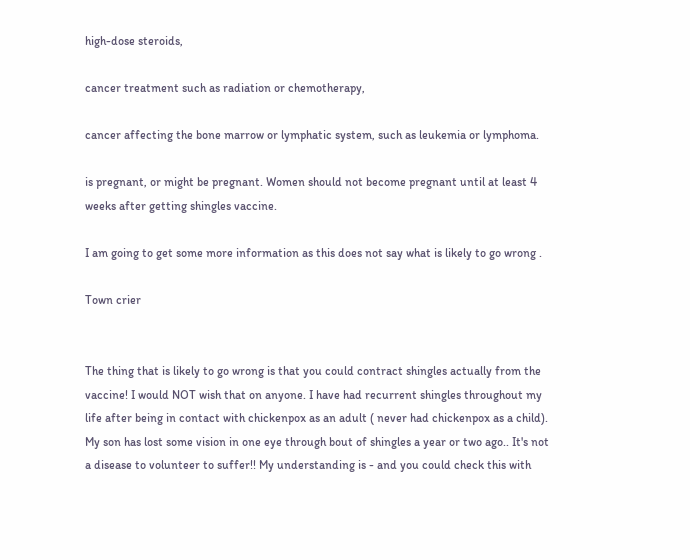high-dose steroids,

cancer treatment such as radiation or chemotherapy,

cancer affecting the bone marrow or lymphatic system, such as leukemia or lymphoma.

is pregnant, or might be pregnant. Women should not become pregnant until at least 4 weeks after getting shingles vaccine.

I am going to get some more information as this does not say what is likely to go wrong .

Town crier


The thing that is likely to go wrong is that you could contract shingles actually from the vaccine! I would NOT wish that on anyone. I have had recurrent shingles throughout my life after being in contact with chickenpox as an adult ( never had chickenpox as a child). My son has lost some vision in one eye through bout of shingles a year or two ago.. It's not a disease to volunteer to suffer!! My understanding is - and you could check this with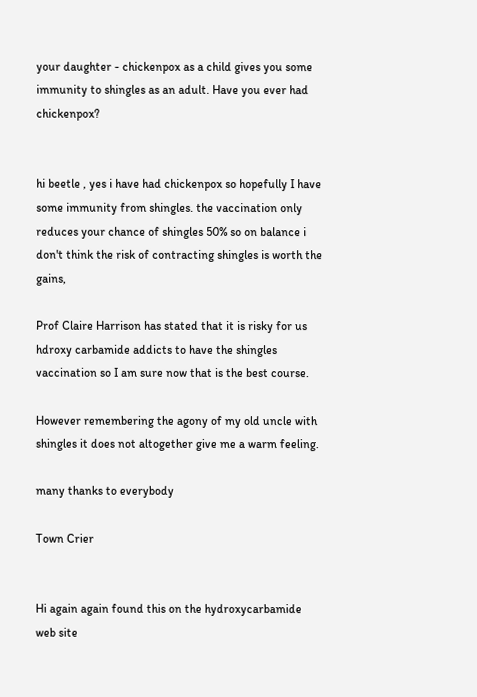your daughter - chickenpox as a child gives you some immunity to shingles as an adult. Have you ever had chickenpox?


hi beetle , yes i have had chickenpox so hopefully I have some immunity from shingles. the vaccination only reduces your chance of shingles 50% so on balance i don't think the risk of contracting shingles is worth the gains,

Prof Claire Harrison has stated that it is risky for us hdroxy carbamide addicts to have the shingles vaccination so I am sure now that is the best course.

However remembering the agony of my old uncle with shingles it does not altogether give me a warm feeling.

many thanks to everybody

Town Crier


Hi again again found this on the hydroxycarbamide web site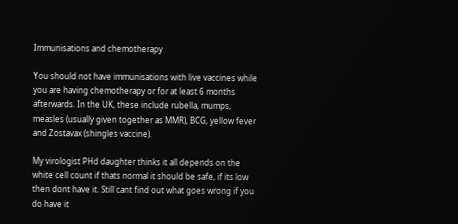Immunisations and chemotherapy

You should not have immunisations with live vaccines while you are having chemotherapy or for at least 6 months afterwards. In the UK, these include rubella, mumps, measles (usually given together as MMR), BCG, yellow fever and Zostavax (shingles vaccine).

My virologist PHd daughter thinks it all depends on the white cell count if thats normal it should be safe, if its low then dont have it. Still cant find out what goes wrong if you do have it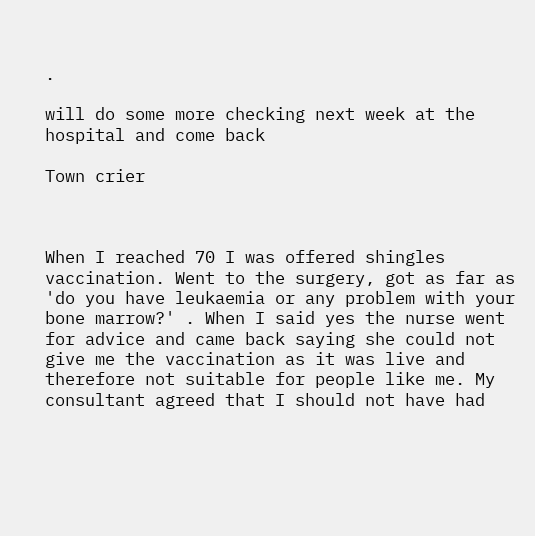.

will do some more checking next week at the hospital and come back

Town crier



When I reached 70 I was offered shingles vaccination. Went to the surgery, got as far as 'do you have leukaemia or any problem with your bone marrow?' . When I said yes the nurse went for advice and came back saying she could not give me the vaccination as it was live and therefore not suitable for people like me. My consultant agreed that I should not have had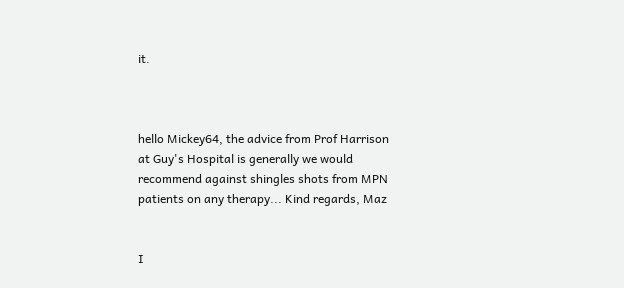it.



hello Mickey64, the advice from Prof Harrison at Guy's Hospital is generally we would recommend against shingles shots from MPN patients on any therapy... Kind regards, Maz


I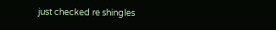just checked re shingles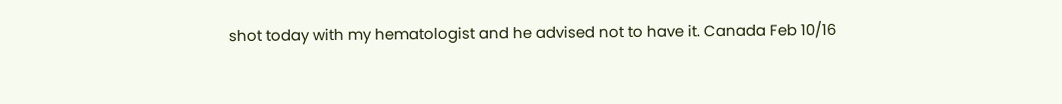shot today with my hematologist and he advised not to have it. Canada Feb 10/16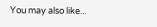You may also like...